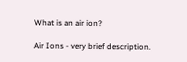What is an air ion?

Air Ions - very brief description.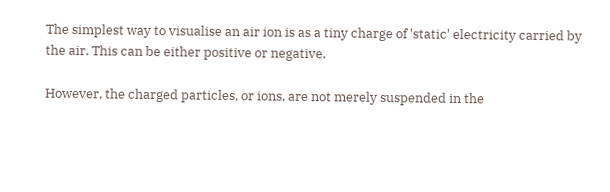The simplest way to visualise an air ion is as a tiny charge of 'static' electricity carried by the air. This can be either positive or negative.

However, the charged particles, or ions, are not merely suspended in the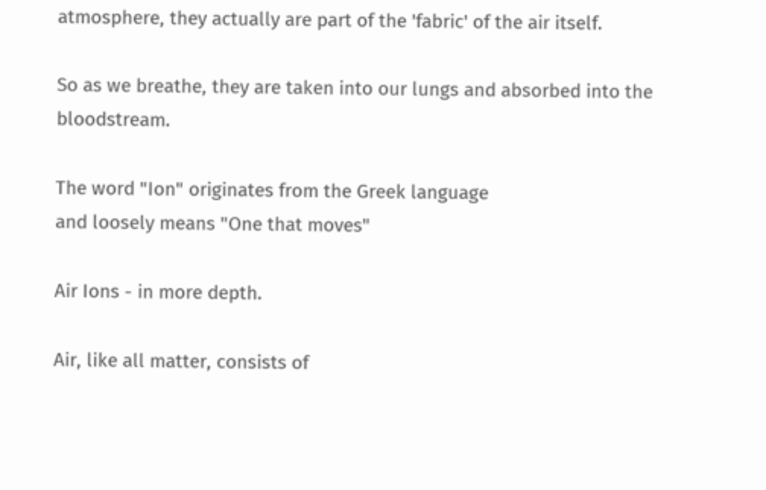atmosphere, they actually are part of the 'fabric' of the air itself.

So as we breathe, they are taken into our lungs and absorbed into the bloodstream.

The word "Ion" originates from the Greek language
and loosely means "One that moves"

Air Ions - in more depth.

Air, like all matter, consists of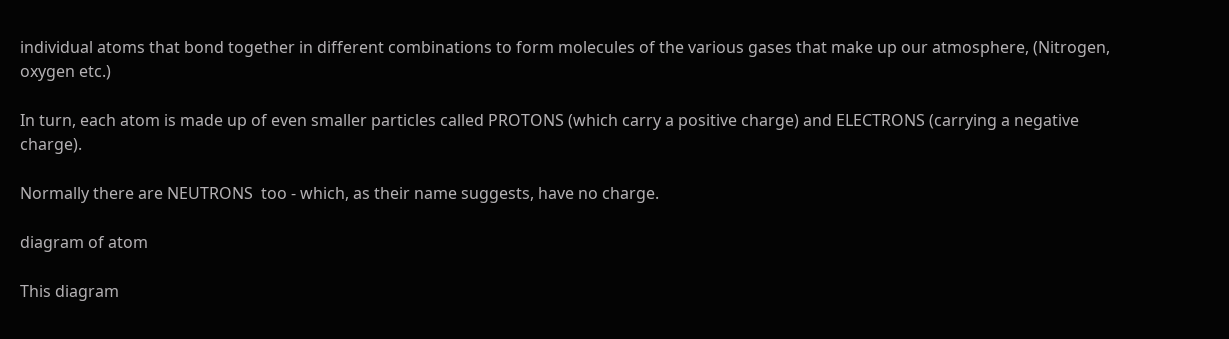individual atoms that bond together in different combinations to form molecules of the various gases that make up our atmosphere, (Nitrogen, oxygen etc.)

In turn, each atom is made up of even smaller particles called PROTONS (which carry a positive charge) and ELECTRONS (carrying a negative charge).

Normally there are NEUTRONS  too - which, as their name suggests, have no charge.

diagram of atom

This diagram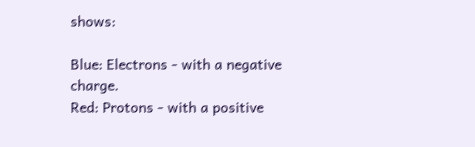shows:

Blue: Electrons - with a negative charge.
Red: Protons - with a positive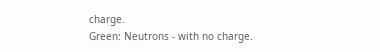charge.
Green: Neutrons - with no charge.